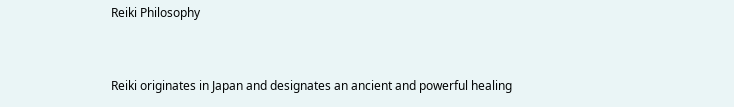Reiki Philosophy


Reiki originates in Japan and designates an ancient and powerful healing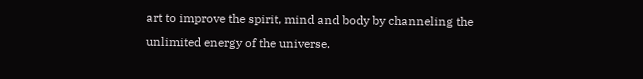art to improve the spirit, mind and body by channeling the unlimited energy of the universe.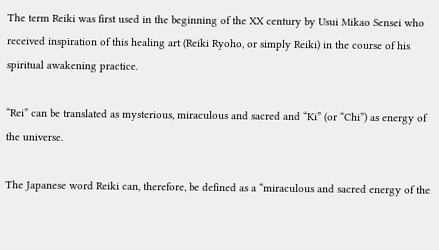The term Reiki was first used in the beginning of the XX century by Usui Mikao Sensei who received inspiration of this healing art (Reiki Ryoho, or simply Reiki) in the course of his spiritual awakening practice.

“Rei” can be translated as mysterious, miraculous and sacred and “Ki” (or “Chi”) as energy of the universe.

The Japanese word Reiki can, therefore, be defined as a “miraculous and sacred energy of the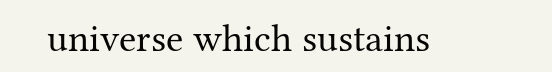universe which sustains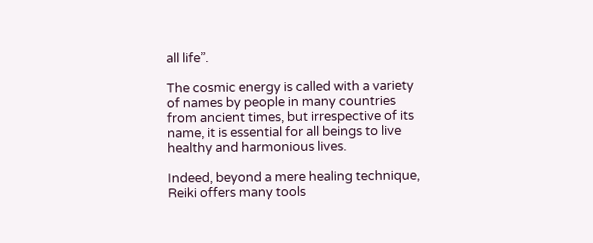all life”.

The cosmic energy is called with a variety of names by people in many countries from ancient times, but irrespective of its name, it is essential for all beings to live healthy and harmonious lives.

Indeed, beyond a mere healing technique, Reiki offers many tools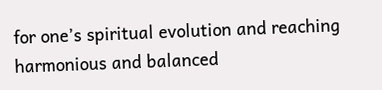for one’s spiritual evolution and reaching harmonious and balanced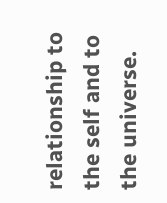relationship to the self and to the universe.